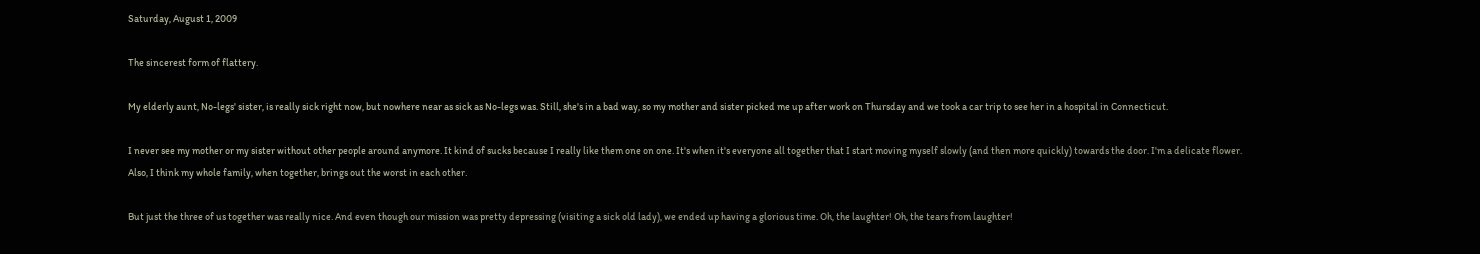Saturday, August 1, 2009

The sincerest form of flattery.

My elderly aunt, No-legs' sister, is really sick right now, but nowhere near as sick as No-legs was. Still, she's in a bad way, so my mother and sister picked me up after work on Thursday and we took a car trip to see her in a hospital in Connecticut.

I never see my mother or my sister without other people around anymore. It kind of sucks because I really like them one on one. It's when it's everyone all together that I start moving myself slowly (and then more quickly) towards the door. I'm a delicate flower. Also, I think my whole family, when together, brings out the worst in each other.

But just the three of us together was really nice. And even though our mission was pretty depressing (visiting a sick old lady), we ended up having a glorious time. Oh, the laughter! Oh, the tears from laughter!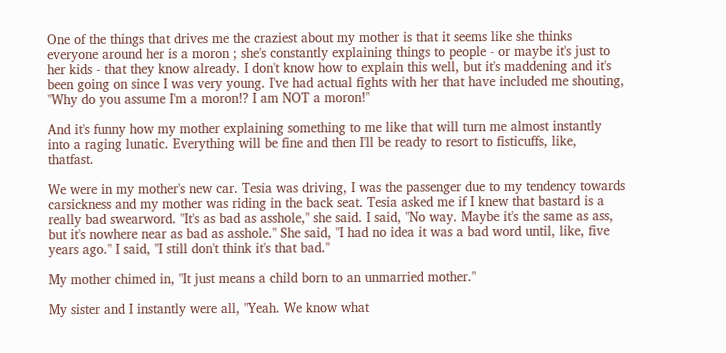One of the things that drives me the craziest about my mother is that it seems like she thinks everyone around her is a moron ; she's constantly explaining things to people - or maybe it's just to her kids - that they know already. I don't know how to explain this well, but it's maddening and it's been going on since I was very young. I've had actual fights with her that have included me shouting, "Why do you assume I'm a moron!? I am NOT a moron!"

And it's funny how my mother explaining something to me like that will turn me almost instantly into a raging lunatic. Everything will be fine and then I'll be ready to resort to fisticuffs, like, thatfast.

We were in my mother's new car. Tesia was driving, I was the passenger due to my tendency towards carsickness and my mother was riding in the back seat. Tesia asked me if I knew that bastard is a really bad swearword. "It's as bad as asshole," she said. I said, "No way. Maybe it's the same as ass, but it's nowhere near as bad as asshole." She said, "I had no idea it was a bad word until, like, five years ago." I said, "I still don't think it's that bad."

My mother chimed in, "It just means a child born to an unmarried mother."

My sister and I instantly were all, "Yeah. We know what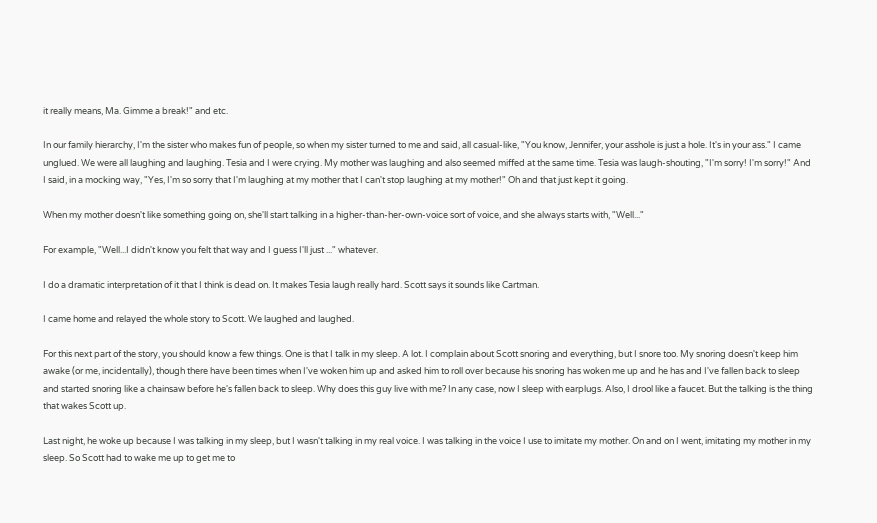it really means, Ma. Gimme a break!" and etc.

In our family hierarchy, I'm the sister who makes fun of people, so when my sister turned to me and said, all casual-like, "You know, Jennifer, your asshole is just a hole. It's in your ass." I came unglued. We were all laughing and laughing. Tesia and I were crying. My mother was laughing and also seemed miffed at the same time. Tesia was laugh-shouting, "I'm sorry! I'm sorry!" And I said, in a mocking way, "Yes, I'm so sorry that I'm laughing at my mother that I can't stop laughing at my mother!" Oh and that just kept it going.

When my mother doesn't like something going on, she'll start talking in a higher-than-her-own-voice sort of voice, and she always starts with, "Well..."

For example, "Well...I didn't know you felt that way and I guess I'll just ..." whatever.

I do a dramatic interpretation of it that I think is dead on. It makes Tesia laugh really hard. Scott says it sounds like Cartman.

I came home and relayed the whole story to Scott. We laughed and laughed.

For this next part of the story, you should know a few things. One is that I talk in my sleep. A lot. I complain about Scott snoring and everything, but I snore too. My snoring doesn't keep him awake (or me, incidentally), though there have been times when I've woken him up and asked him to roll over because his snoring has woken me up and he has and I've fallen back to sleep and started snoring like a chainsaw before he's fallen back to sleep. Why does this guy live with me? In any case, now I sleep with earplugs. Also, I drool like a faucet. But the talking is the thing that wakes Scott up.

Last night, he woke up because I was talking in my sleep, but I wasn't talking in my real voice. I was talking in the voice I use to imitate my mother. On and on I went, imitating my mother in my sleep. So Scott had to wake me up to get me to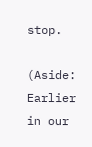stop.

(Aside: Earlier in our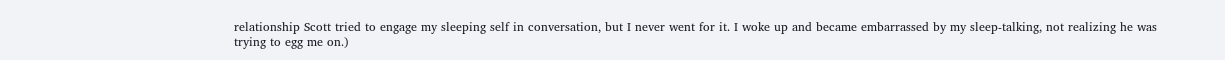relationship Scott tried to engage my sleeping self in conversation, but I never went for it. I woke up and became embarrassed by my sleep-talking, not realizing he was trying to egg me on.)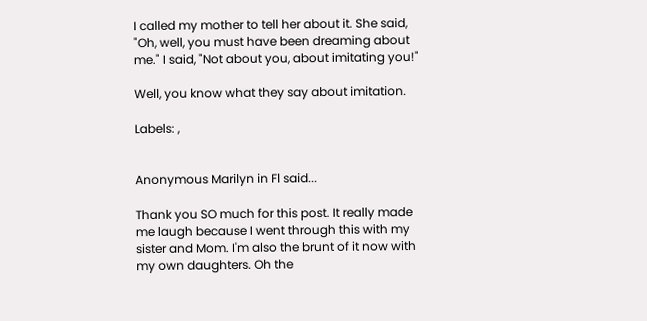I called my mother to tell her about it. She said, "Oh, well, you must have been dreaming about me." I said, "Not about you, about imitating you!"

Well, you know what they say about imitation.

Labels: ,


Anonymous Marilyn in Fl said...

Thank you SO much for this post. It really made me laugh because I went through this with my sister and Mom. I'm also the brunt of it now with my own daughters. Oh the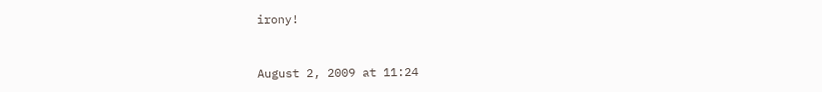irony!


August 2, 2009 at 11:24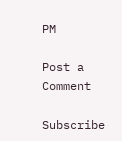PM

Post a Comment

Subscribe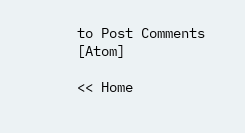to Post Comments [Atom]

<< Home